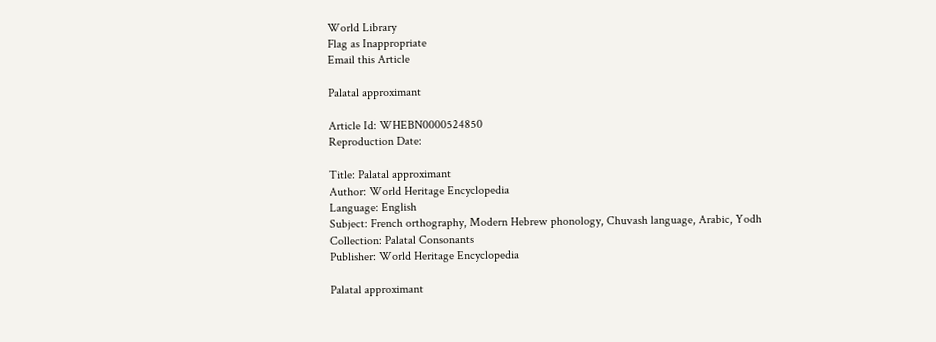World Library
Flag as Inappropriate
Email this Article

Palatal approximant

Article Id: WHEBN0000524850
Reproduction Date:

Title: Palatal approximant
Author: World Heritage Encyclopedia
Language: English
Subject: French orthography, Modern Hebrew phonology, Chuvash language, Arabic, Yodh
Collection: Palatal Consonants
Publisher: World Heritage Encyclopedia

Palatal approximant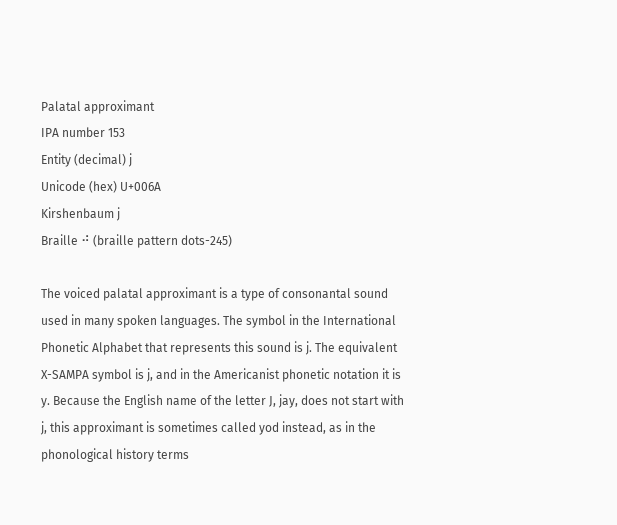Palatal approximant
IPA number 153
Entity (decimal) j
Unicode (hex) U+006A
Kirshenbaum j
Braille ⠚ (braille pattern dots-245)

The voiced palatal approximant is a type of consonantal sound used in many spoken languages. The symbol in the International Phonetic Alphabet that represents this sound is j. The equivalent X-SAMPA symbol is j, and in the Americanist phonetic notation it is y. Because the English name of the letter J, jay, does not start with j, this approximant is sometimes called yod instead, as in the phonological history terms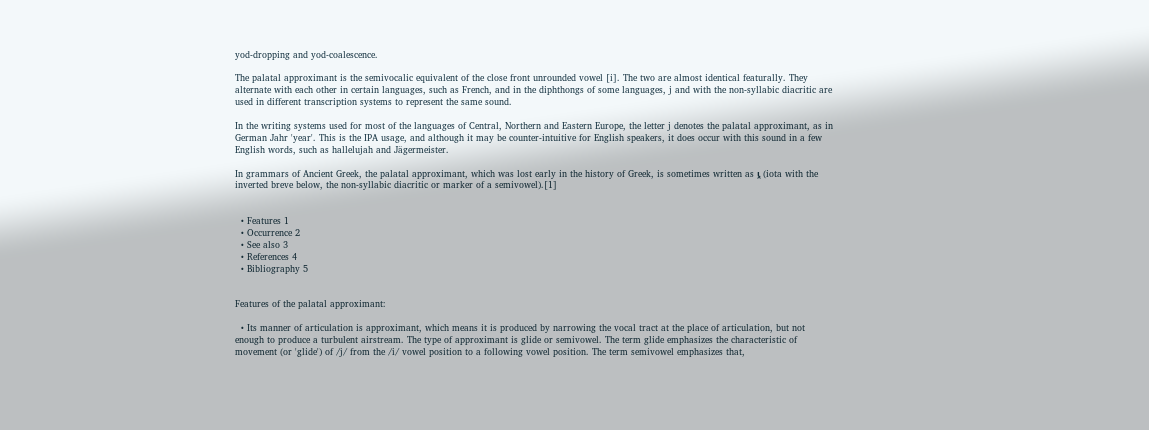yod-dropping and yod-coalescence.

The palatal approximant is the semivocalic equivalent of the close front unrounded vowel [i]. The two are almost identical featurally. They alternate with each other in certain languages, such as French, and in the diphthongs of some languages, j and with the non-syllabic diacritic are used in different transcription systems to represent the same sound.

In the writing systems used for most of the languages of Central, Northern and Eastern Europe, the letter j denotes the palatal approximant, as in German Jahr 'year'. This is the IPA usage, and although it may be counter-intuitive for English speakers, it does occur with this sound in a few English words, such as hallelujah and Jägermeister.

In grammars of Ancient Greek, the palatal approximant, which was lost early in the history of Greek, is sometimes written as ι̯ (iota with the inverted breve below, the non-syllabic diacritic or marker of a semivowel).[1]


  • Features 1
  • Occurrence 2
  • See also 3
  • References 4
  • Bibliography 5


Features of the palatal approximant:

  • Its manner of articulation is approximant, which means it is produced by narrowing the vocal tract at the place of articulation, but not enough to produce a turbulent airstream. The type of approximant is glide or semivowel. The term glide emphasizes the characteristic of movement (or 'glide') of /j/ from the /i/ vowel position to a following vowel position. The term semivowel emphasizes that,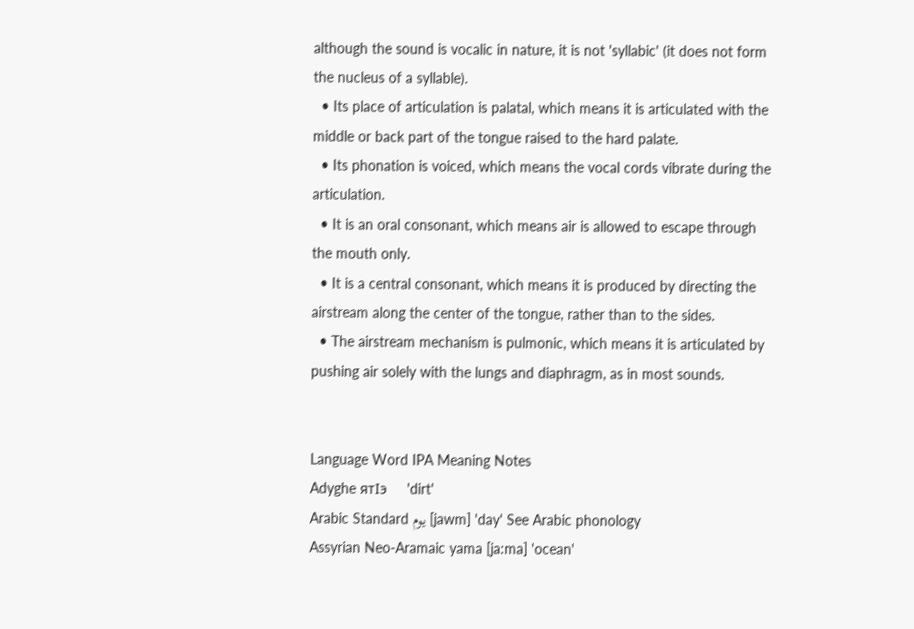although the sound is vocalic in nature, it is not 'syllabic' (it does not form the nucleus of a syllable).
  • Its place of articulation is palatal, which means it is articulated with the middle or back part of the tongue raised to the hard palate.
  • Its phonation is voiced, which means the vocal cords vibrate during the articulation.
  • It is an oral consonant, which means air is allowed to escape through the mouth only.
  • It is a central consonant, which means it is produced by directing the airstream along the center of the tongue, rather than to the sides.
  • The airstream mechanism is pulmonic, which means it is articulated by pushing air solely with the lungs and diaphragm, as in most sounds.


Language Word IPA Meaning Notes
Adyghe ятӀэ     'dirt'
Arabic Standard يوم [jawm] 'day' See Arabic phonology
Assyrian Neo-Aramaic yama [ja:ma] 'ocean'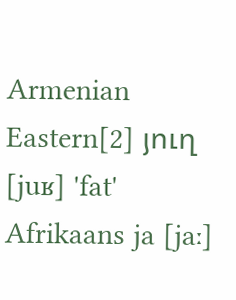Armenian Eastern[2] յուղ [juʁ] 'fat'
Afrikaans ja [jaː]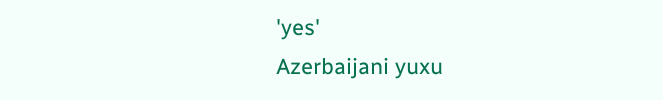'yes'
Azerbaijani yuxu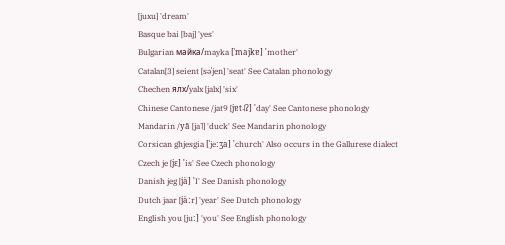[juxu] 'dream'
Basque bai [baj] 'yes'
Bulgarian майка/mayka [ˈmajkɐ] 'mother'
Catalan[3] seient [səˈjen] 'seat' See Catalan phonology
Chechen ялх/yalx [jalx] 'six'
Chinese Cantonese /jat9 [jɐt˨ʔ] 'day' See Cantonese phonology
Mandarin /yā [ja˥] 'duck' See Mandarin phonology
Corsican ghjesgia [ˈjeːʒa] 'church' Also occurs in the Gallurese dialect
Czech je [jɛ] 'is' See Czech phonology
Danish jeg [jä] 'I' See Danish phonology
Dutch jaar [jäːr] 'year' See Dutch phonology
English you [juː] 'you' See English phonology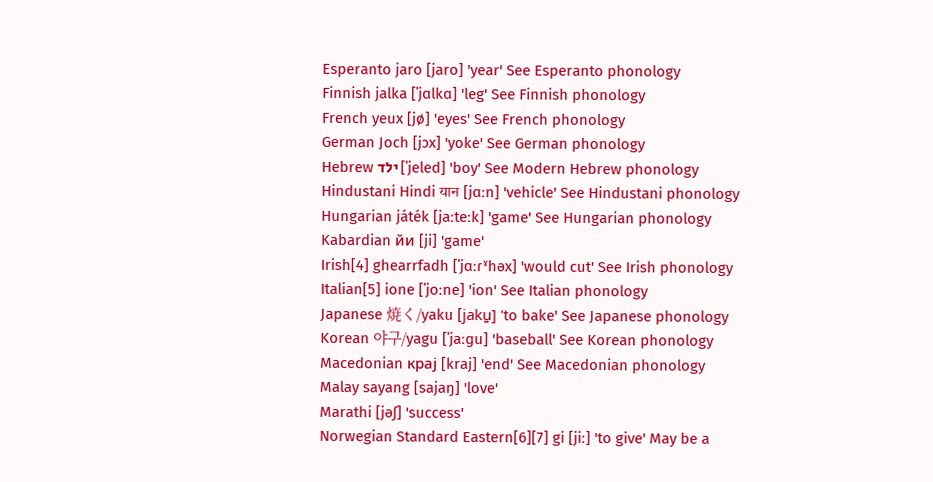Esperanto jaro [jaro] 'year' See Esperanto phonology
Finnish jalka [ˈjɑlkɑ] 'leg' See Finnish phonology
French yeux [jø] 'eyes' See French phonology
German Joch [jɔx] 'yoke' See German phonology
Hebrew ילד [ˈjeled] 'boy' See Modern Hebrew phonology
Hindustani Hindi यान [jɑːn] 'vehicle' See Hindustani phonology
Hungarian játék [jaːteːk] 'game' See Hungarian phonology
Kabardian йи [ji] 'game'
Irish[4] ghearrfadh [ˈjɑːɾˠhəx] 'would cut' See Irish phonology
Italian[5] ione [ˈjoːne] 'ion' See Italian phonology
Japanese 焼く/yaku [jaku͍] 'to bake' See Japanese phonology
Korean 야구/yagu [ˈjaːɡu] 'baseball' See Korean phonology
Macedonian крај [kraj] 'end' See Macedonian phonology
Malay sayang [sajaŋ] 'love'
Marathi [jəʃ] 'success'
Norwegian Standard Eastern[6][7] gi [jiː] 'to give' May be a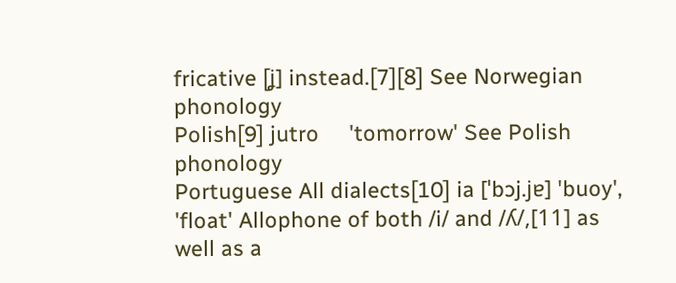fricative [ʝ] instead.[7][8] See Norwegian phonology
Polish[9] jutro     'tomorrow' See Polish phonology
Portuguese All dialects[10] ia [ˈbɔj.jɐ] 'buoy', 'float' Allophone of both /i/ and /ʎ/,[11] as well as a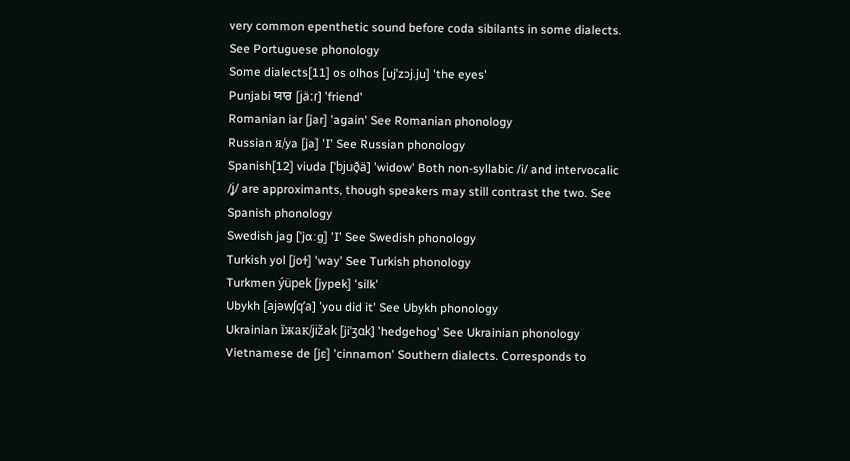very common epenthetic sound before coda sibilants in some dialects. See Portuguese phonology
Some dialects[11] os olhos [ujˈzɔj.ju] 'the eyes'
Punjabi ਯਾਰ [jäːɾ] 'friend'
Romanian iar [jar] 'again' See Romanian phonology
Russian я/ya [ja] 'I' See Russian phonology
Spanish[12] viuda [ˈbjuð̞ä] 'widow' Both non-syllabic /i/ and intervocalic /ʝ/ are approximants, though speakers may still contrast the two. See Spanish phonology
Swedish jag [ˈjɑːɡ] 'I' See Swedish phonology
Turkish yol [joɫ] 'way' See Turkish phonology
Turkmen ýüpek [jypek] 'silk'
Ubykh [ajəwʃqʼa] 'you did it' See Ubykh phonology
Ukrainian їжак/jižak [jiˈʒɑk] 'hedgehog' See Ukrainian phonology
Vietnamese de [jɛ] 'cinnamon' Southern dialects. Corresponds to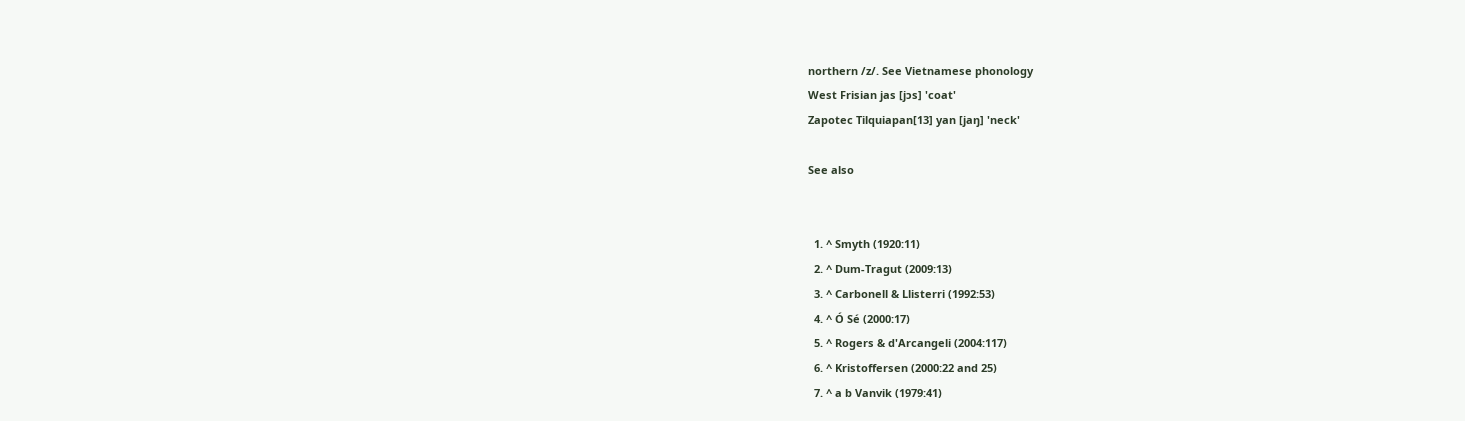northern /z/. See Vietnamese phonology
West Frisian jas [jɔs] 'coat'
Zapotec Tilquiapan[13] yan [jaŋ] 'neck'

See also


  1. ^ Smyth (1920:11)
  2. ^ Dum-Tragut (2009:13)
  3. ^ Carbonell & Llisterri (1992:53)
  4. ^ Ó Sé (2000:17)
  5. ^ Rogers & d'Arcangeli (2004:117)
  6. ^ Kristoffersen (2000:22 and 25)
  7. ^ a b Vanvik (1979:41)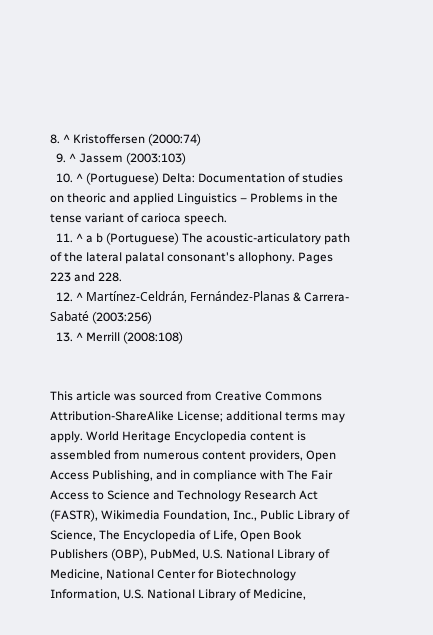8. ^ Kristoffersen (2000:74)
  9. ^ Jassem (2003:103)
  10. ^ (Portuguese) Delta: Documentation of studies on theoric and applied Linguistics – Problems in the tense variant of carioca speech.
  11. ^ a b (Portuguese) The acoustic-articulatory path of the lateral palatal consonant's allophony. Pages 223 and 228.
  12. ^ Martínez-Celdrán, Fernández-Planas & Carrera-Sabaté (2003:256)
  13. ^ Merrill (2008:108)


This article was sourced from Creative Commons Attribution-ShareAlike License; additional terms may apply. World Heritage Encyclopedia content is assembled from numerous content providers, Open Access Publishing, and in compliance with The Fair Access to Science and Technology Research Act (FASTR), Wikimedia Foundation, Inc., Public Library of Science, The Encyclopedia of Life, Open Book Publishers (OBP), PubMed, U.S. National Library of Medicine, National Center for Biotechnology Information, U.S. National Library of Medicine,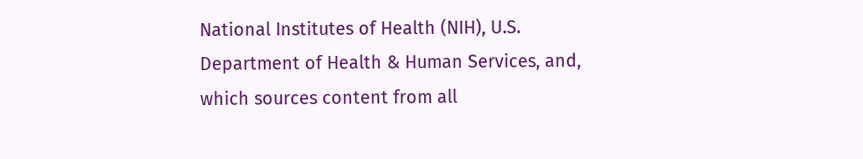National Institutes of Health (NIH), U.S. Department of Health & Human Services, and, which sources content from all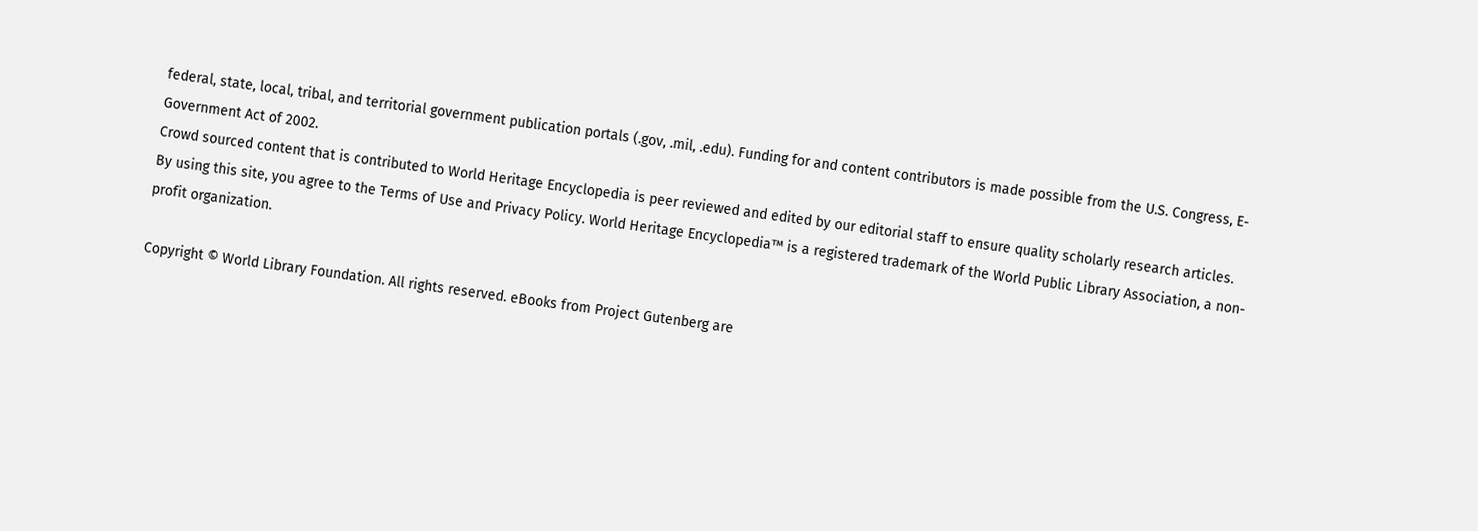federal, state, local, tribal, and territorial government publication portals (.gov, .mil, .edu). Funding for and content contributors is made possible from the U.S. Congress, E-Government Act of 2002.
Crowd sourced content that is contributed to World Heritage Encyclopedia is peer reviewed and edited by our editorial staff to ensure quality scholarly research articles.
By using this site, you agree to the Terms of Use and Privacy Policy. World Heritage Encyclopedia™ is a registered trademark of the World Public Library Association, a non-profit organization.

Copyright © World Library Foundation. All rights reserved. eBooks from Project Gutenberg are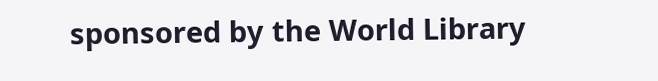sponsored by the World Library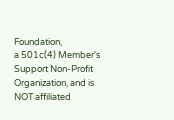Foundation,
a 501c(4) Member's Support Non-Profit Organization, and is NOT affiliated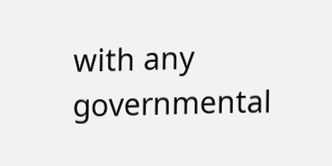with any governmental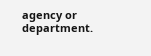agency or department.